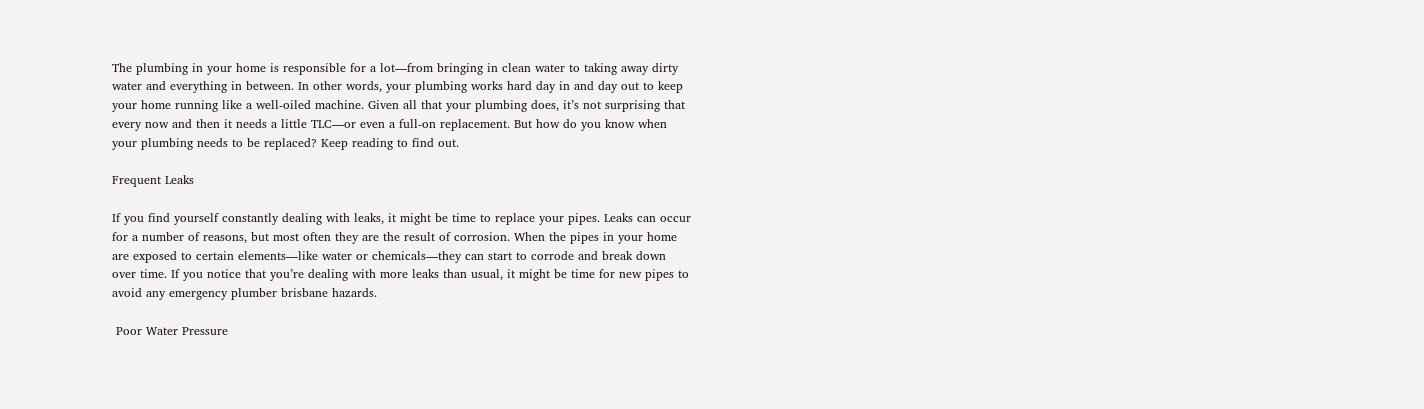The plumbing in your home is responsible for a lot—from bringing in clean water to taking away dirty water and everything in between. In other words, your plumbing works hard day in and day out to keep your home running like a well-oiled machine. Given all that your plumbing does, it’s not surprising that every now and then it needs a little TLC—or even a full-on replacement. But how do you know when your plumbing needs to be replaced? Keep reading to find out.

Frequent Leaks

If you find yourself constantly dealing with leaks, it might be time to replace your pipes. Leaks can occur for a number of reasons, but most often they are the result of corrosion. When the pipes in your home are exposed to certain elements—like water or chemicals—they can start to corrode and break down over time. If you notice that you’re dealing with more leaks than usual, it might be time for new pipes to avoid any emergency plumber brisbane hazards.

 Poor Water Pressure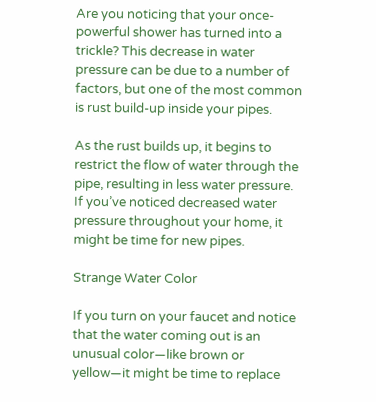Are you noticing that your once-powerful shower has turned into a trickle? This decrease in water pressure can be due to a number of factors, but one of the most common is rust build-up inside your pipes.

As the rust builds up, it begins to restrict the flow of water through the pipe, resulting in less water pressure. If you’ve noticed decreased water pressure throughout your home, it might be time for new pipes.

Strange Water Color

If you turn on your faucet and notice that the water coming out is an unusual color—like brown or yellow—it might be time to replace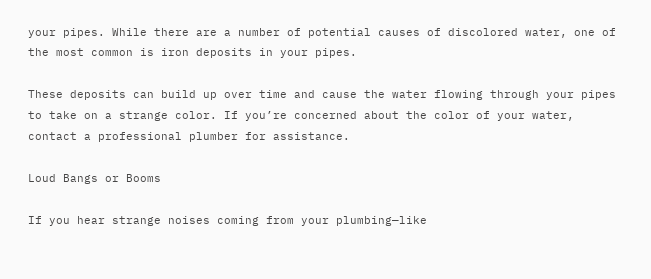your pipes. While there are a number of potential causes of discolored water, one of the most common is iron deposits in your pipes.

These deposits can build up over time and cause the water flowing through your pipes to take on a strange color. If you’re concerned about the color of your water, contact a professional plumber for assistance.

Loud Bangs or Booms

If you hear strange noises coming from your plumbing—like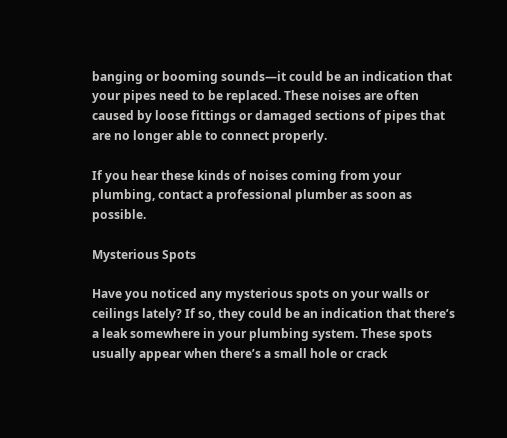banging or booming sounds—it could be an indication that your pipes need to be replaced. These noises are often caused by loose fittings or damaged sections of pipes that are no longer able to connect properly.

If you hear these kinds of noises coming from your plumbing, contact a professional plumber as soon as possible.

Mysterious Spots

Have you noticed any mysterious spots on your walls or ceilings lately? If so, they could be an indication that there’s a leak somewhere in your plumbing system. These spots usually appear when there’s a small hole or crack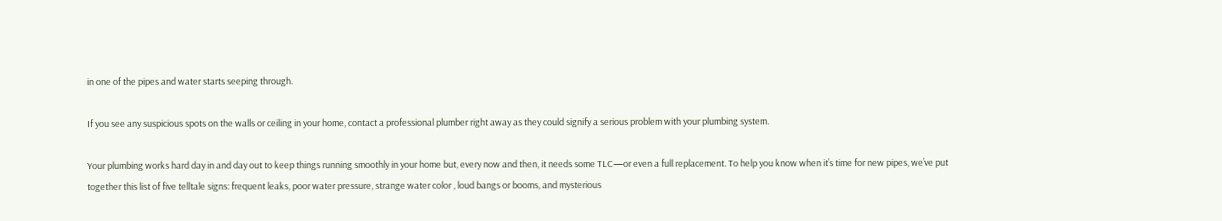in one of the pipes and water starts seeping through.

If you see any suspicious spots on the walls or ceiling in your home, contact a professional plumber right away as they could signify a serious problem with your plumbing system.

Your plumbing works hard day in and day out to keep things running smoothly in your home but, every now and then, it needs some TLC—or even a full replacement. To help you know when it’s time for new pipes, we’ve put together this list of five telltale signs: frequent leaks, poor water pressure, strange water color , loud bangs or booms, and mysterious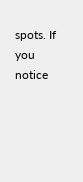spots. If you notice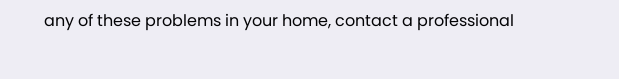any of these problems in your home, contact a professional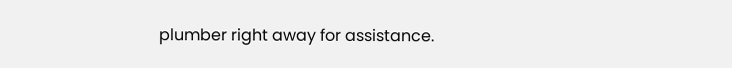plumber right away for assistance.